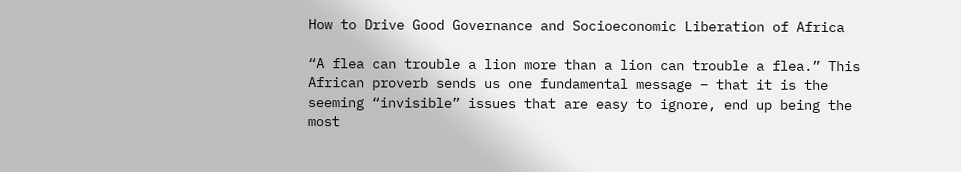How to Drive Good Governance and Socioeconomic Liberation of Africa

“A flea can trouble a lion more than a lion can trouble a flea.” This African proverb sends us one fundamental message – that it is the seeming “invisible” issues that are easy to ignore, end up being the most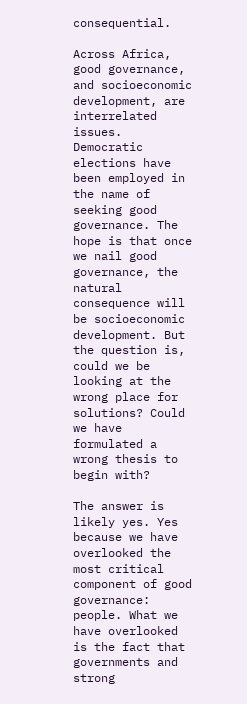consequential.

Across Africa, good governance, and socioeconomic development, are interrelated issues. Democratic elections have been employed in the name of seeking good governance. The hope is that once we nail good governance, the natural consequence will be socioeconomic development. But the question is, could we be looking at the wrong place for solutions? Could we have formulated a wrong thesis to begin with?

The answer is likely yes. Yes because we have overlooked the most critical component of good governance: people. What we have overlooked is the fact that governments and strong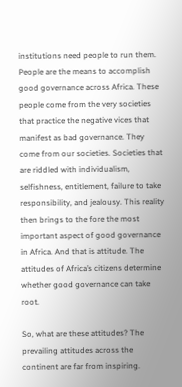institutions need people to run them. People are the means to accomplish good governance across Africa. These people come from the very societies that practice the negative vices that manifest as bad governance. They come from our societies. Societies that are riddled with individualism, selfishness, entitlement, failure to take responsibility, and jealousy. This reality then brings to the fore the most important aspect of good governance in Africa. And that is attitude. The attitudes of Africa’s citizens determine whether good governance can take root.

So, what are these attitudes? The prevailing attitudes across the continent are far from inspiring.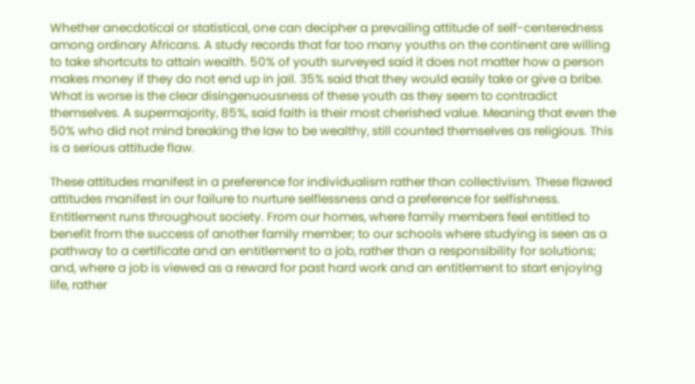Whether anecdotical or statistical, one can decipher a prevailing attitude of self-centeredness among ordinary Africans. A study records that far too many youths on the continent are willing to take shortcuts to attain wealth. 50% of youth surveyed said it does not matter how a person makes money if they do not end up in jail. 35% said that they would easily take or give a bribe. What is worse is the clear disingenuousness of these youth as they seem to contradict themselves. A supermajority, 85%, said faith is their most cherished value. Meaning that even the 50% who did not mind breaking the law to be wealthy, still counted themselves as religious. This is a serious attitude flaw.

These attitudes manifest in a preference for individualism rather than collectivism. These flawed attitudes manifest in our failure to nurture selflessness and a preference for selfishness. Entitlement runs throughout society. From our homes, where family members feel entitled to benefit from the success of another family member; to our schools where studying is seen as a pathway to a certificate and an entitlement to a job, rather than a responsibility for solutions; and, where a job is viewed as a reward for past hard work and an entitlement to start enjoying life, rather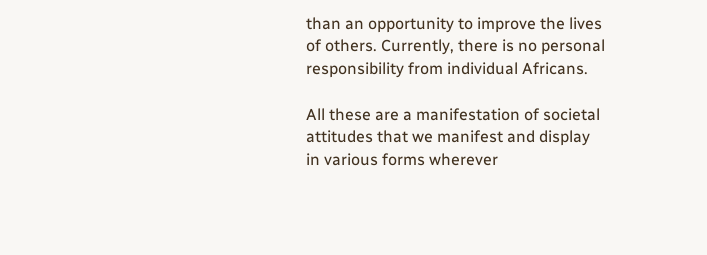than an opportunity to improve the lives of others. Currently, there is no personal responsibility from individual Africans.

All these are a manifestation of societal attitudes that we manifest and display in various forms wherever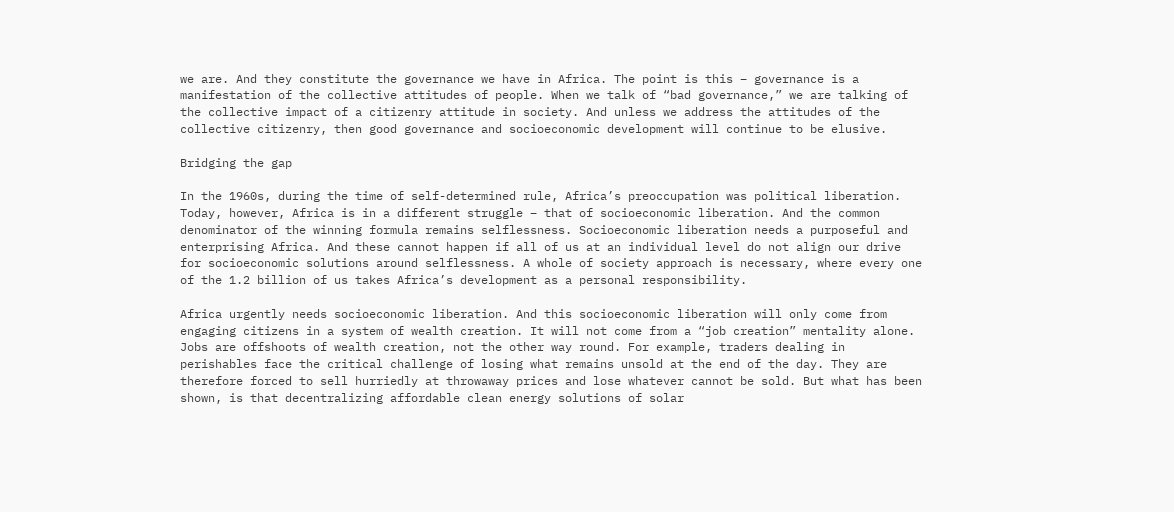we are. And they constitute the governance we have in Africa. The point is this – governance is a manifestation of the collective attitudes of people. When we talk of “bad governance,” we are talking of the collective impact of a citizenry attitude in society. And unless we address the attitudes of the collective citizenry, then good governance and socioeconomic development will continue to be elusive.

Bridging the gap

In the 1960s, during the time of self-determined rule, Africa’s preoccupation was political liberation. Today, however, Africa is in a different struggle – that of socioeconomic liberation. And the common denominator of the winning formula remains selflessness. Socioeconomic liberation needs a purposeful and enterprising Africa. And these cannot happen if all of us at an individual level do not align our drive for socioeconomic solutions around selflessness. A whole of society approach is necessary, where every one of the 1.2 billion of us takes Africa’s development as a personal responsibility.

Africa urgently needs socioeconomic liberation. And this socioeconomic liberation will only come from engaging citizens in a system of wealth creation. It will not come from a “job creation” mentality alone. Jobs are offshoots of wealth creation, not the other way round. For example, traders dealing in perishables face the critical challenge of losing what remains unsold at the end of the day. They are therefore forced to sell hurriedly at throwaway prices and lose whatever cannot be sold. But what has been shown, is that decentralizing affordable clean energy solutions of solar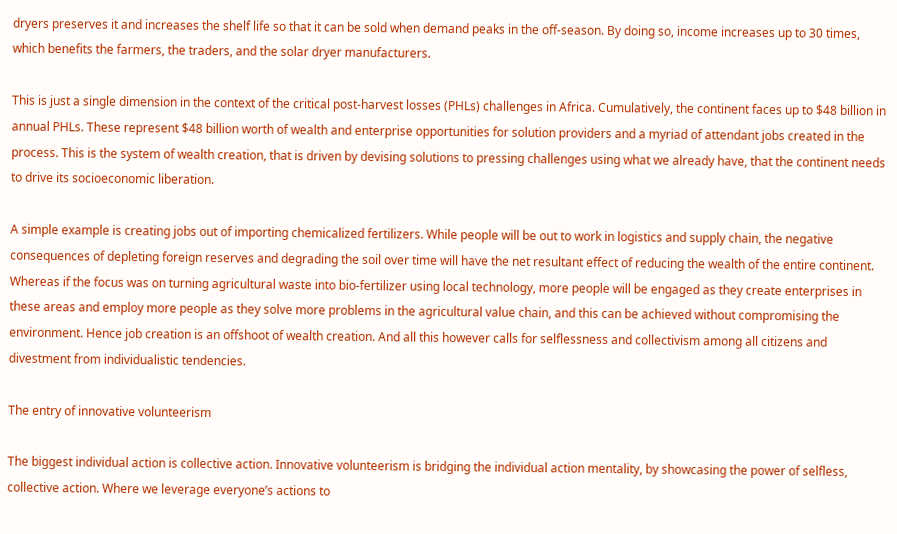dryers preserves it and increases the shelf life so that it can be sold when demand peaks in the off-season. By doing so, income increases up to 30 times, which benefits the farmers, the traders, and the solar dryer manufacturers.

This is just a single dimension in the context of the critical post-harvest losses (PHLs) challenges in Africa. Cumulatively, the continent faces up to $48 billion in annual PHLs. These represent $48 billion worth of wealth and enterprise opportunities for solution providers and a myriad of attendant jobs created in the process. This is the system of wealth creation, that is driven by devising solutions to pressing challenges using what we already have, that the continent needs to drive its socioeconomic liberation.

A simple example is creating jobs out of importing chemicalized fertilizers. While people will be out to work in logistics and supply chain, the negative consequences of depleting foreign reserves and degrading the soil over time will have the net resultant effect of reducing the wealth of the entire continent. Whereas if the focus was on turning agricultural waste into bio-fertilizer using local technology, more people will be engaged as they create enterprises in these areas and employ more people as they solve more problems in the agricultural value chain, and this can be achieved without compromising the environment. Hence job creation is an offshoot of wealth creation. And all this however calls for selflessness and collectivism among all citizens and divestment from individualistic tendencies.

The entry of innovative volunteerism

The biggest individual action is collective action. Innovative volunteerism is bridging the individual action mentality, by showcasing the power of selfless, collective action. Where we leverage everyone’s actions to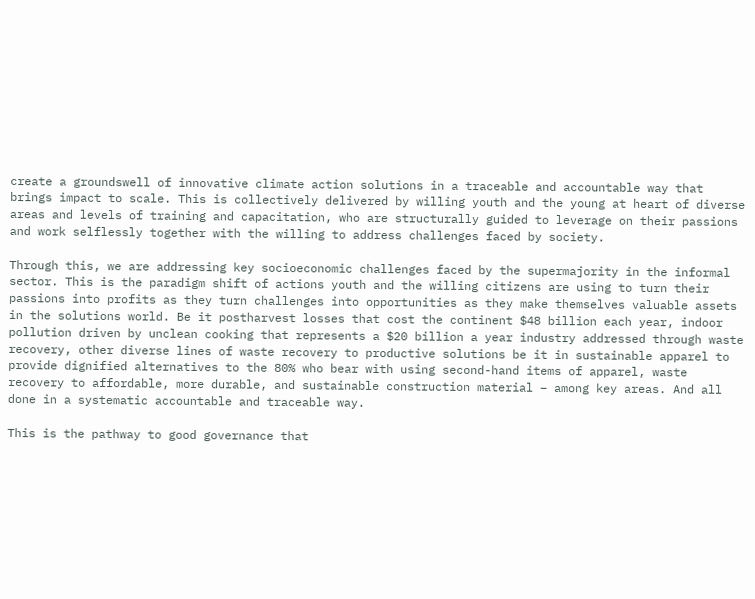create a groundswell of innovative climate action solutions in a traceable and accountable way that brings impact to scale. This is collectively delivered by willing youth and the young at heart of diverse areas and levels of training and capacitation, who are structurally guided to leverage on their passions and work selflessly together with the willing to address challenges faced by society.

Through this, we are addressing key socioeconomic challenges faced by the supermajority in the informal sector. This is the paradigm shift of actions youth and the willing citizens are using to turn their passions into profits as they turn challenges into opportunities as they make themselves valuable assets in the solutions world. Be it postharvest losses that cost the continent $48 billion each year, indoor pollution driven by unclean cooking that represents a $20 billion a year industry addressed through waste recovery, other diverse lines of waste recovery to productive solutions be it in sustainable apparel to provide dignified alternatives to the 80% who bear with using second-hand items of apparel, waste recovery to affordable, more durable, and sustainable construction material – among key areas. And all done in a systematic accountable and traceable way.

This is the pathway to good governance that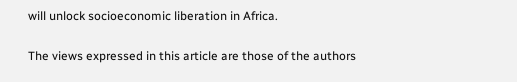will unlock socioeconomic liberation in Africa.

The views expressed in this article are those of the authors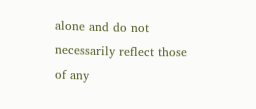alone and do not necessarily reflect those of any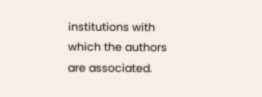institutions with which the authors are associated.